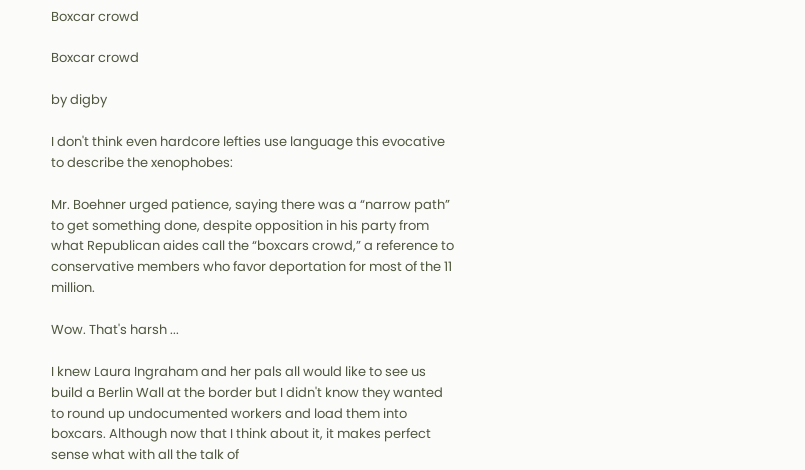Boxcar crowd

Boxcar crowd

by digby

I don't think even hardcore lefties use language this evocative to describe the xenophobes:

Mr. Boehner urged patience, saying there was a “narrow path” to get something done, despite opposition in his party from what Republican aides call the “boxcars crowd,” a reference to conservative members who favor deportation for most of the 11 million.

Wow. That's harsh ...

I knew Laura Ingraham and her pals all would like to see us build a Berlin Wall at the border but I didn't know they wanted to round up undocumented workers and load them into boxcars. Although now that I think about it, it makes perfect sense what with all the talk of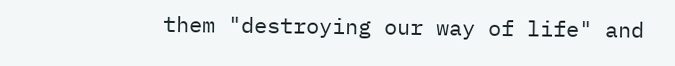them "destroying our way of life" and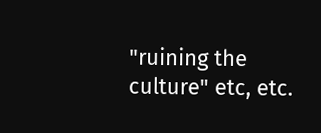"ruining the culture" etc, etc.